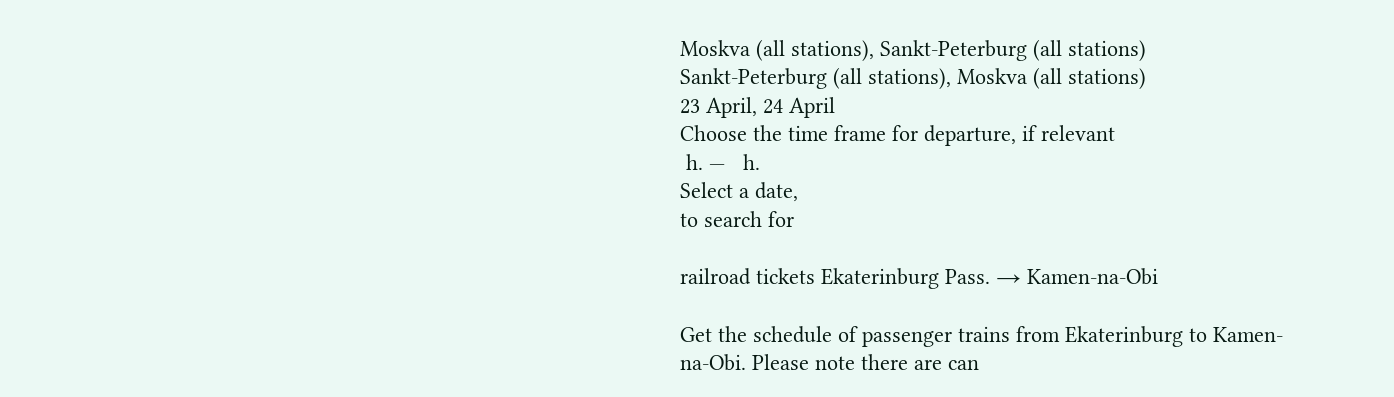Moskva (all stations), Sankt-Peterburg (all stations)
Sankt-Peterburg (all stations), Moskva (all stations)
23 April, 24 April
Choose the time frame for departure, if relevant
 h. —   h.
Select a date,
to search for

railroad tickets Ekaterinburg Pass. → Kamen-na-Obi

Get the schedule of passenger trains from Ekaterinburg to Kamen-na-Obi. Please note there are can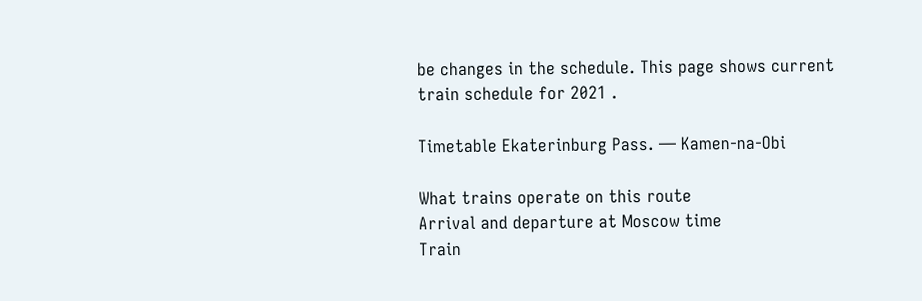be changes in the schedule. This page shows current train schedule for 2021 .

Timetable Ekaterinburg Pass. — Kamen-na-Obi

What trains operate on this route
Arrival and departure at Moscow time
Train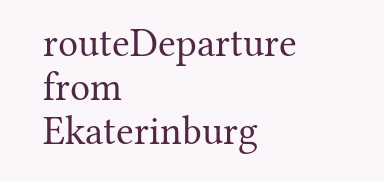routeDeparture
from Ekaterinburg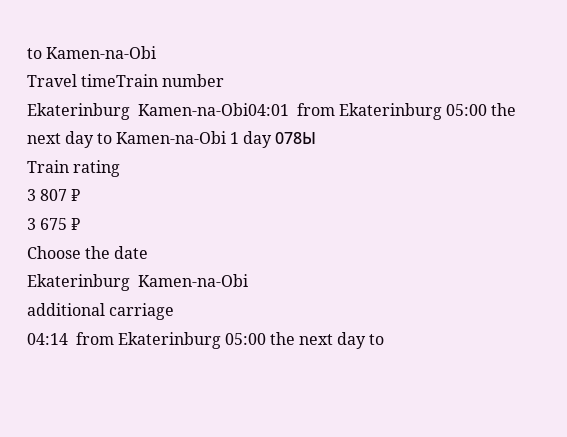to Kamen-na-Obi
Travel timeTrain number
Ekaterinburg  Kamen-na-Obi04:01  from Ekaterinburg 05:00 the next day to Kamen-na-Obi 1 day 078Ы
Train rating
3 807 ₽
3 675 ₽
Choose the date
Ekaterinburg  Kamen-na-Obi
additional carriage
04:14  from Ekaterinburg 05:00 the next day to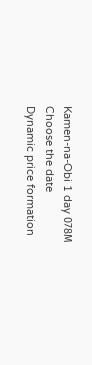Kamen-na-Obi 1 day 078М
Choose the date
Dynamic price formation